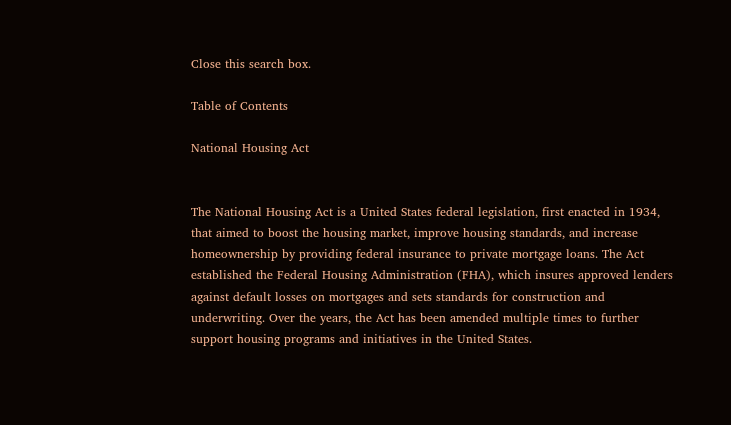Close this search box.

Table of Contents

National Housing Act


The National Housing Act is a United States federal legislation, first enacted in 1934, that aimed to boost the housing market, improve housing standards, and increase homeownership by providing federal insurance to private mortgage loans. The Act established the Federal Housing Administration (FHA), which insures approved lenders against default losses on mortgages and sets standards for construction and underwriting. Over the years, the Act has been amended multiple times to further support housing programs and initiatives in the United States.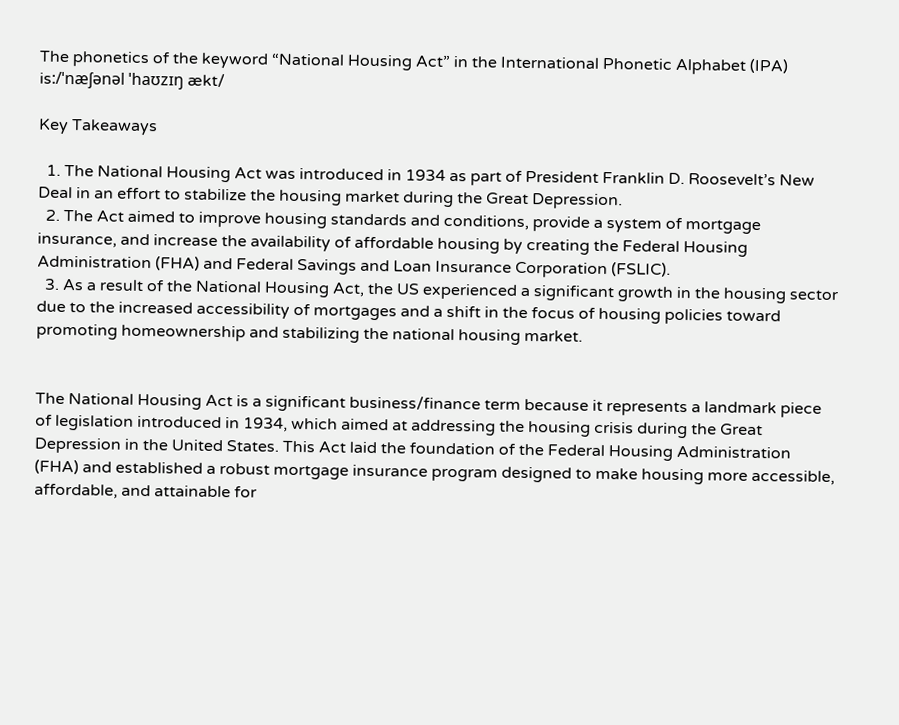The phonetics of the keyword “National Housing Act” in the International Phonetic Alphabet (IPA) is:/ˈnæʃənəl ˈhaʊzɪŋ ækt/

Key Takeaways

  1. The National Housing Act was introduced in 1934 as part of President Franklin D. Roosevelt’s New Deal in an effort to stabilize the housing market during the Great Depression.
  2. The Act aimed to improve housing standards and conditions, provide a system of mortgage insurance, and increase the availability of affordable housing by creating the Federal Housing Administration (FHA) and Federal Savings and Loan Insurance Corporation (FSLIC).
  3. As a result of the National Housing Act, the US experienced a significant growth in the housing sector due to the increased accessibility of mortgages and a shift in the focus of housing policies toward promoting homeownership and stabilizing the national housing market.


The National Housing Act is a significant business/finance term because it represents a landmark piece of legislation introduced in 1934, which aimed at addressing the housing crisis during the Great Depression in the United States. This Act laid the foundation of the Federal Housing Administration (FHA) and established a robust mortgage insurance program designed to make housing more accessible, affordable, and attainable for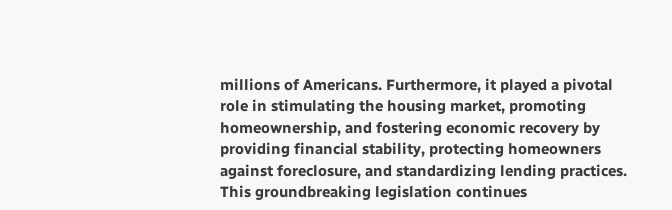millions of Americans. Furthermore, it played a pivotal role in stimulating the housing market, promoting homeownership, and fostering economic recovery by providing financial stability, protecting homeowners against foreclosure, and standardizing lending practices. This groundbreaking legislation continues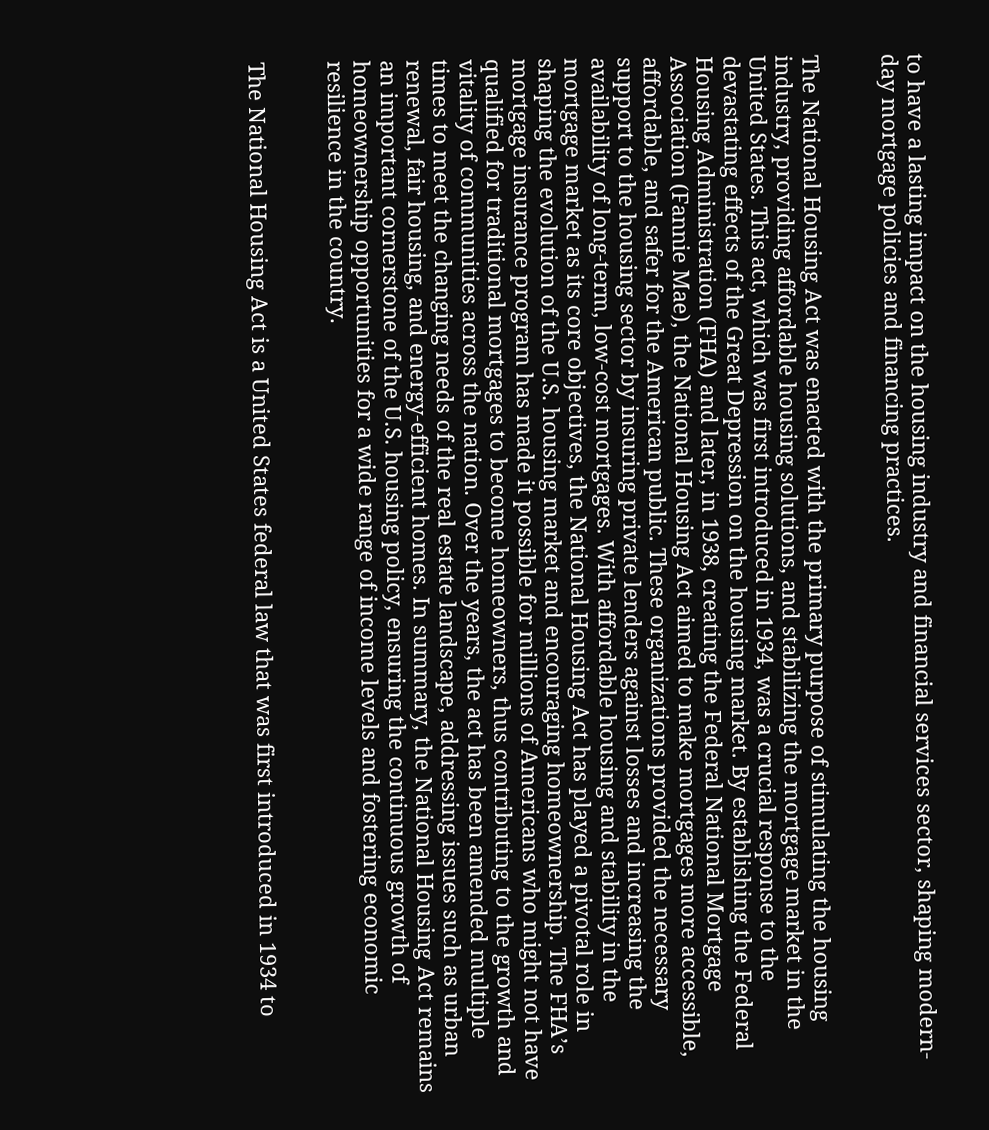to have a lasting impact on the housing industry and financial services sector, shaping modern-day mortgage policies and financing practices.


The National Housing Act was enacted with the primary purpose of stimulating the housing industry, providing affordable housing solutions, and stabilizing the mortgage market in the United States. This act, which was first introduced in 1934, was a crucial response to the devastating effects of the Great Depression on the housing market. By establishing the Federal Housing Administration (FHA) and later, in 1938, creating the Federal National Mortgage Association (Fannie Mae), the National Housing Act aimed to make mortgages more accessible, affordable, and safer for the American public. These organizations provided the necessary support to the housing sector by insuring private lenders against losses and increasing the availability of long-term, low-cost mortgages. With affordable housing and stability in the mortgage market as its core objectives, the National Housing Act has played a pivotal role in shaping the evolution of the U.S. housing market and encouraging homeownership. The FHA’s mortgage insurance program has made it possible for millions of Americans who might not have qualified for traditional mortgages to become homeowners, thus contributing to the growth and vitality of communities across the nation. Over the years, the act has been amended multiple times to meet the changing needs of the real estate landscape, addressing issues such as urban renewal, fair housing, and energy-efficient homes. In summary, the National Housing Act remains an important cornerstone of the U.S. housing policy, ensuring the continuous growth of homeownership opportunities for a wide range of income levels and fostering economic resilience in the country.


The National Housing Act is a United States federal law that was first introduced in 1934 to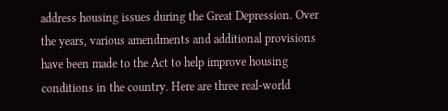address housing issues during the Great Depression. Over the years, various amendments and additional provisions have been made to the Act to help improve housing conditions in the country. Here are three real-world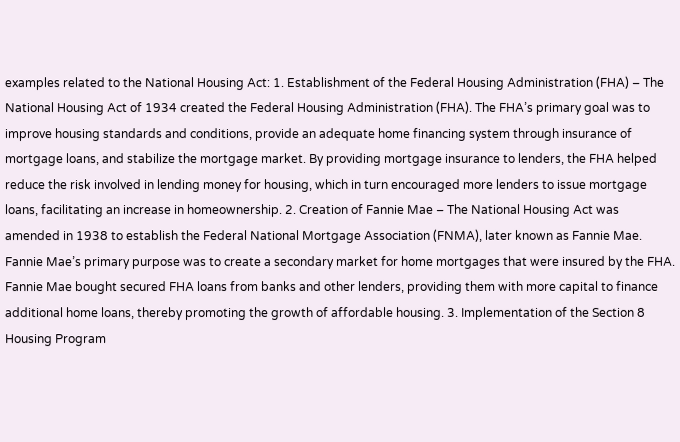examples related to the National Housing Act: 1. Establishment of the Federal Housing Administration (FHA) – The National Housing Act of 1934 created the Federal Housing Administration (FHA). The FHA’s primary goal was to improve housing standards and conditions, provide an adequate home financing system through insurance of mortgage loans, and stabilize the mortgage market. By providing mortgage insurance to lenders, the FHA helped reduce the risk involved in lending money for housing, which in turn encouraged more lenders to issue mortgage loans, facilitating an increase in homeownership. 2. Creation of Fannie Mae – The National Housing Act was amended in 1938 to establish the Federal National Mortgage Association (FNMA), later known as Fannie Mae. Fannie Mae’s primary purpose was to create a secondary market for home mortgages that were insured by the FHA. Fannie Mae bought secured FHA loans from banks and other lenders, providing them with more capital to finance additional home loans, thereby promoting the growth of affordable housing. 3. Implementation of the Section 8 Housing Program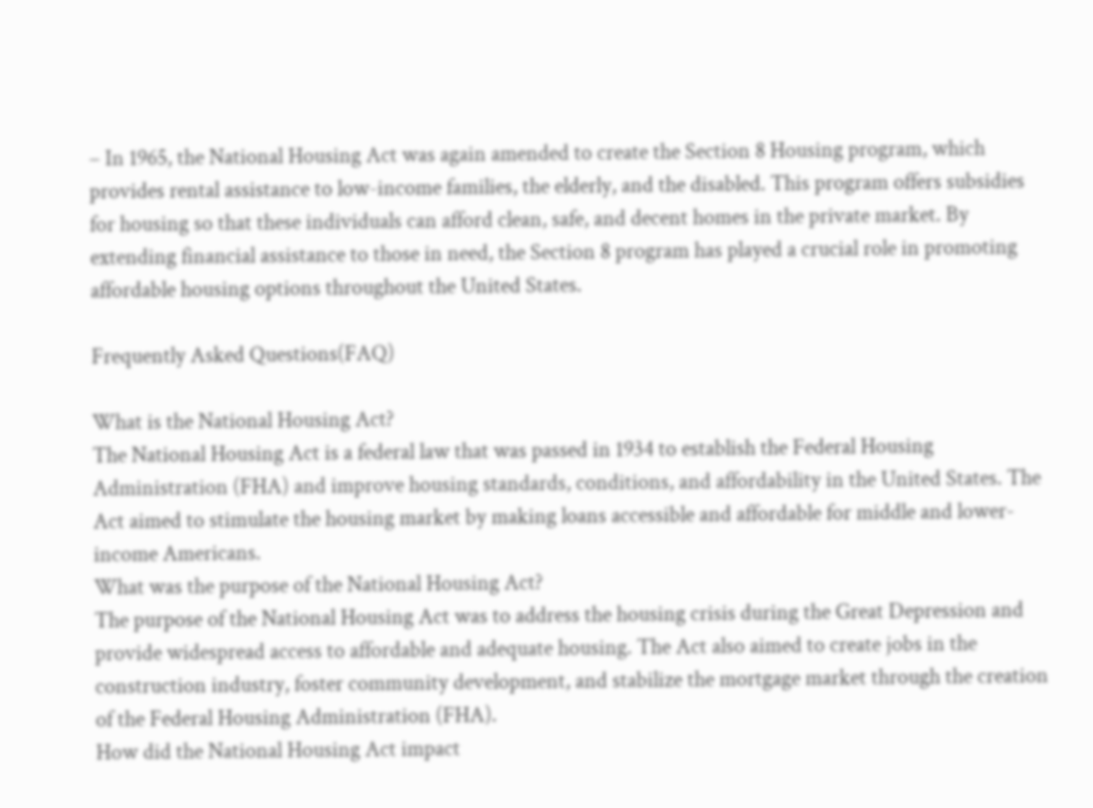– In 1965, the National Housing Act was again amended to create the Section 8 Housing program, which provides rental assistance to low-income families, the elderly, and the disabled. This program offers subsidies for housing so that these individuals can afford clean, safe, and decent homes in the private market. By extending financial assistance to those in need, the Section 8 program has played a crucial role in promoting affordable housing options throughout the United States.

Frequently Asked Questions(FAQ)

What is the National Housing Act?
The National Housing Act is a federal law that was passed in 1934 to establish the Federal Housing Administration (FHA) and improve housing standards, conditions, and affordability in the United States. The Act aimed to stimulate the housing market by making loans accessible and affordable for middle and lower-income Americans.
What was the purpose of the National Housing Act?
The purpose of the National Housing Act was to address the housing crisis during the Great Depression and provide widespread access to affordable and adequate housing. The Act also aimed to create jobs in the construction industry, foster community development, and stabilize the mortgage market through the creation of the Federal Housing Administration (FHA).
How did the National Housing Act impact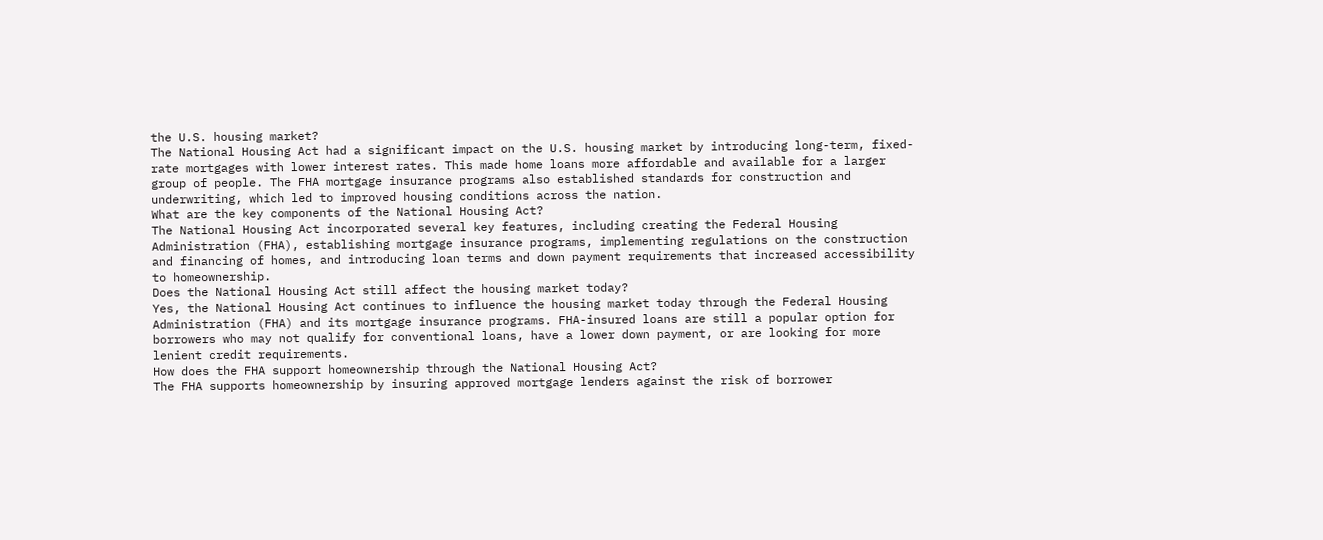the U.S. housing market?
The National Housing Act had a significant impact on the U.S. housing market by introducing long-term, fixed-rate mortgages with lower interest rates. This made home loans more affordable and available for a larger group of people. The FHA mortgage insurance programs also established standards for construction and underwriting, which led to improved housing conditions across the nation.
What are the key components of the National Housing Act?
The National Housing Act incorporated several key features, including creating the Federal Housing Administration (FHA), establishing mortgage insurance programs, implementing regulations on the construction and financing of homes, and introducing loan terms and down payment requirements that increased accessibility to homeownership.
Does the National Housing Act still affect the housing market today?
Yes, the National Housing Act continues to influence the housing market today through the Federal Housing Administration (FHA) and its mortgage insurance programs. FHA-insured loans are still a popular option for borrowers who may not qualify for conventional loans, have a lower down payment, or are looking for more lenient credit requirements.
How does the FHA support homeownership through the National Housing Act?
The FHA supports homeownership by insuring approved mortgage lenders against the risk of borrower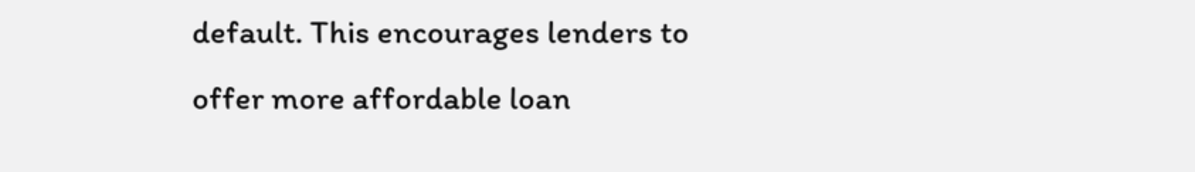default. This encourages lenders to offer more affordable loan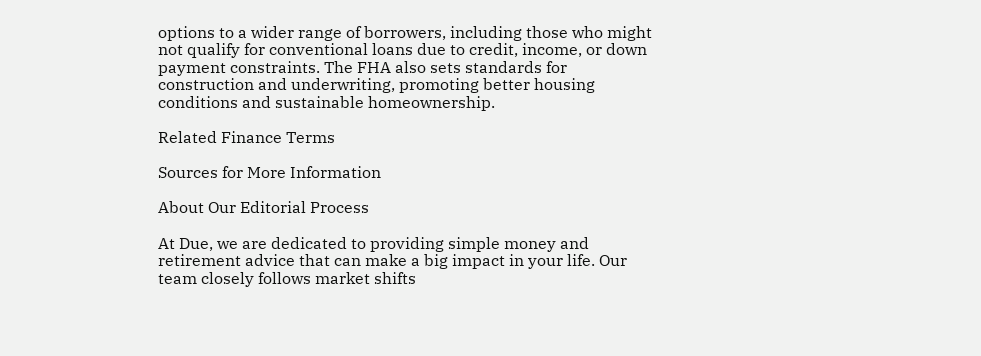options to a wider range of borrowers, including those who might not qualify for conventional loans due to credit, income, or down payment constraints. The FHA also sets standards for construction and underwriting, promoting better housing conditions and sustainable homeownership.

Related Finance Terms

Sources for More Information

About Our Editorial Process

At Due, we are dedicated to providing simple money and retirement advice that can make a big impact in your life. Our team closely follows market shifts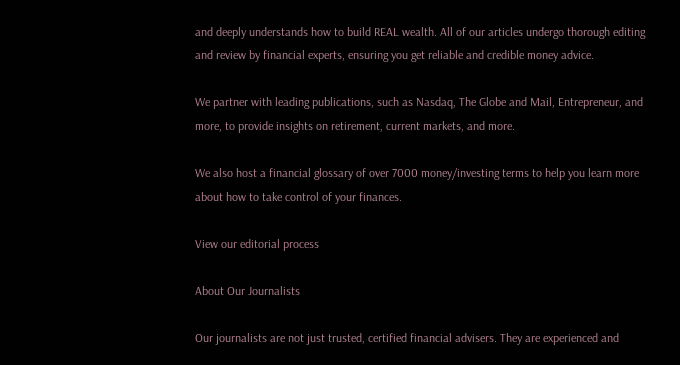and deeply understands how to build REAL wealth. All of our articles undergo thorough editing and review by financial experts, ensuring you get reliable and credible money advice.

We partner with leading publications, such as Nasdaq, The Globe and Mail, Entrepreneur, and more, to provide insights on retirement, current markets, and more.

We also host a financial glossary of over 7000 money/investing terms to help you learn more about how to take control of your finances.

View our editorial process

About Our Journalists

Our journalists are not just trusted, certified financial advisers. They are experienced and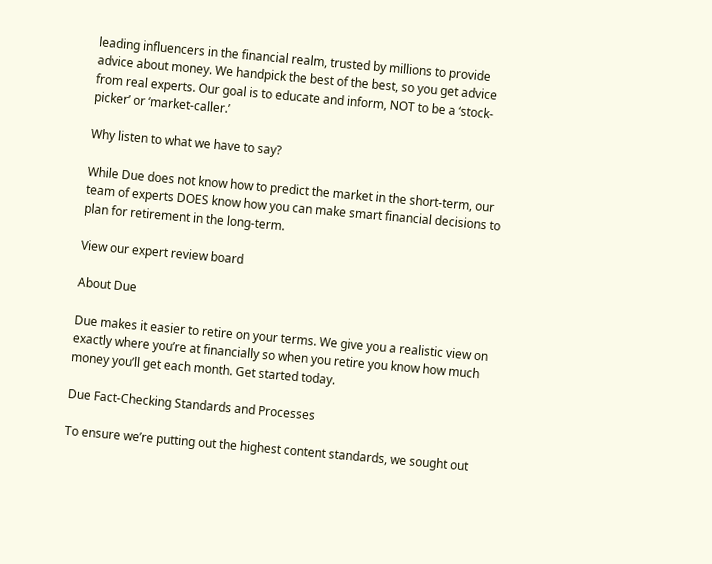leading influencers in the financial realm, trusted by millions to provide advice about money. We handpick the best of the best, so you get advice from real experts. Our goal is to educate and inform, NOT to be a ‘stock-picker’ or ‘market-caller.’

Why listen to what we have to say?

While Due does not know how to predict the market in the short-term, our team of experts DOES know how you can make smart financial decisions to plan for retirement in the long-term.

View our expert review board

About Due

Due makes it easier to retire on your terms. We give you a realistic view on exactly where you’re at financially so when you retire you know how much money you’ll get each month. Get started today.

Due Fact-Checking Standards and Processes

To ensure we’re putting out the highest content standards, we sought out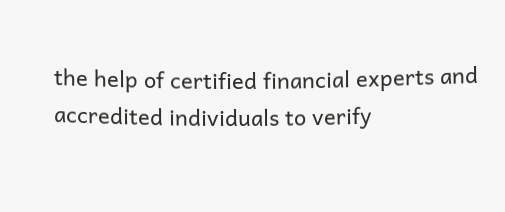the help of certified financial experts and accredited individuals to verify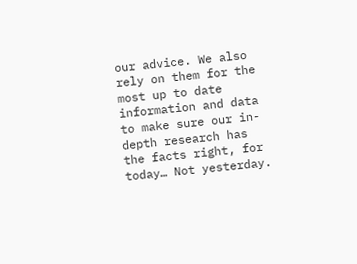our advice. We also rely on them for the most up to date information and data to make sure our in-depth research has the facts right, for today… Not yesterday.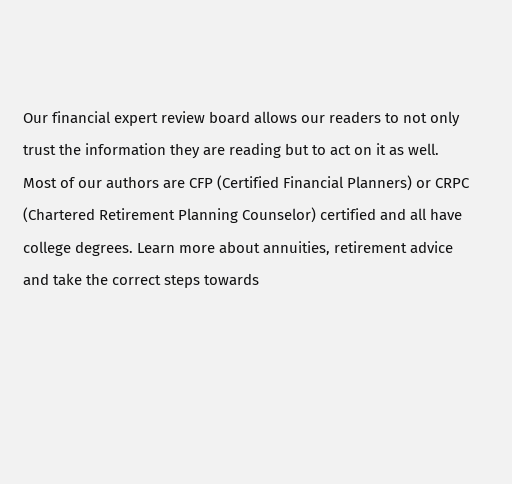Our financial expert review board allows our readers to not only trust the information they are reading but to act on it as well. Most of our authors are CFP (Certified Financial Planners) or CRPC (Chartered Retirement Planning Counselor) certified and all have college degrees. Learn more about annuities, retirement advice and take the correct steps towards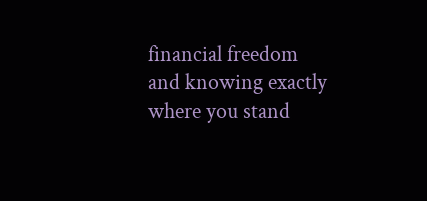financial freedom and knowing exactly where you stand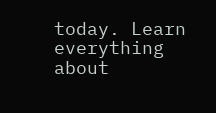today. Learn everything about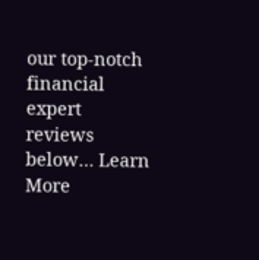our top-notch financial expert reviews below… Learn More